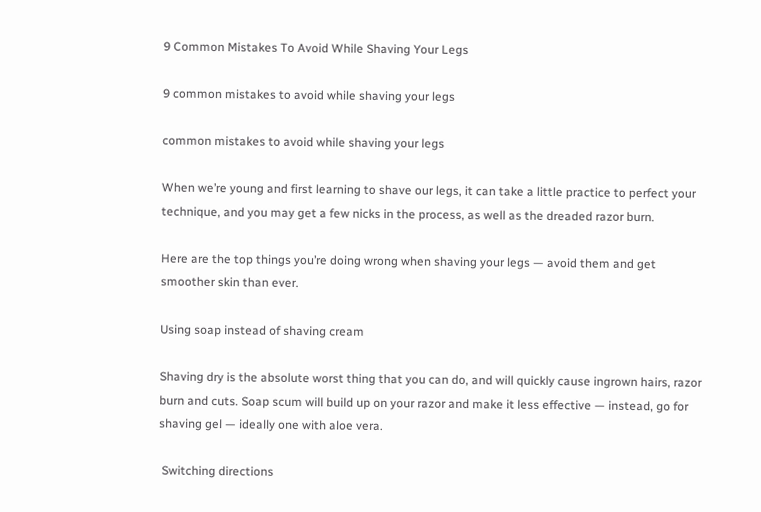9 Common Mistakes To Avoid While Shaving Your Legs

9 common mistakes to avoid while shaving your legs

common mistakes to avoid while shaving your legs

When we’re young and first learning to shave our legs, it can take a little practice to perfect your technique, and you may get a few nicks in the process, as well as the dreaded razor burn.

Here are the top things you’re doing wrong when shaving your legs — avoid them and get smoother skin than ever.

Using soap instead of shaving cream

Shaving dry is the absolute worst thing that you can do, and will quickly cause ingrown hairs, razor burn and cuts. Soap scum will build up on your razor and make it less effective — instead, go for shaving gel — ideally one with aloe vera.

 Switching directions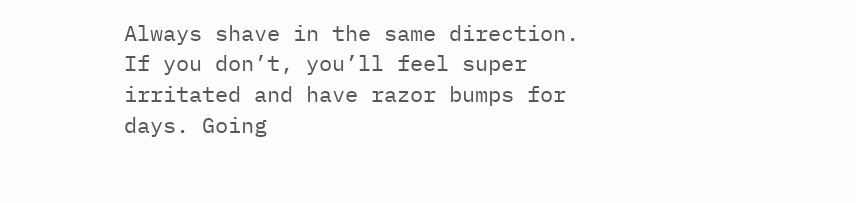Always shave in the same direction. If you don’t, you’ll feel super irritated and have razor bumps for days. Going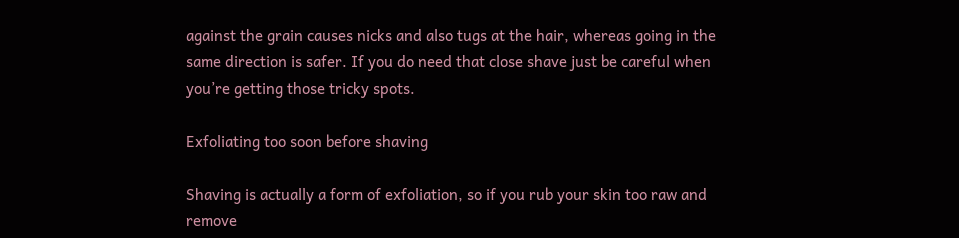against the grain causes nicks and also tugs at the hair, whereas going in the same direction is safer. If you do need that close shave just be careful when you’re getting those tricky spots.

Exfoliating too soon before shaving

Shaving is actually a form of exfoliation, so if you rub your skin too raw and remove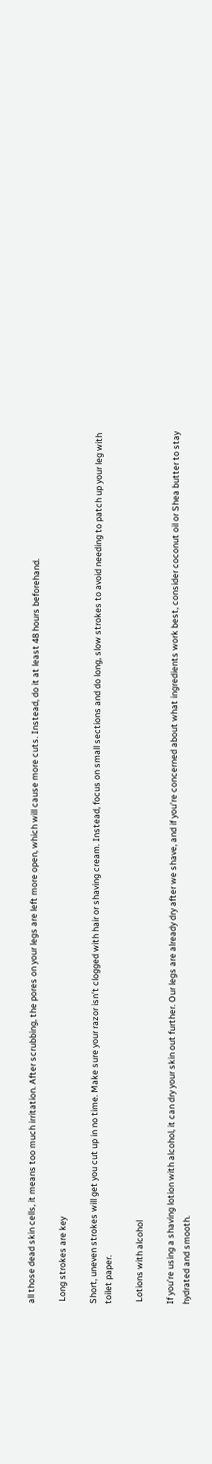all those dead skin cells, it means too much irritation. After scrubbing, the pores on your legs are left more open, which will cause more cuts. Instead, do it at least 48 hours beforehand.

 Long strokes are key

Short, uneven strokes will get you cut up in no time. Make sure your razor isn’t clogged with hair or shaving cream. Instead, focus on small sections and do long, slow strokes to avoid needing to patch up your leg with toilet paper.

 Lotions with alcohol

If you’re using a shaving lotion with alcohol, it can dry your skin out further. Our legs are already dry after we shave, and if you’re concerned about what ingredients work best, consider coconut oil or Shea butter to stay hydrated and smooth.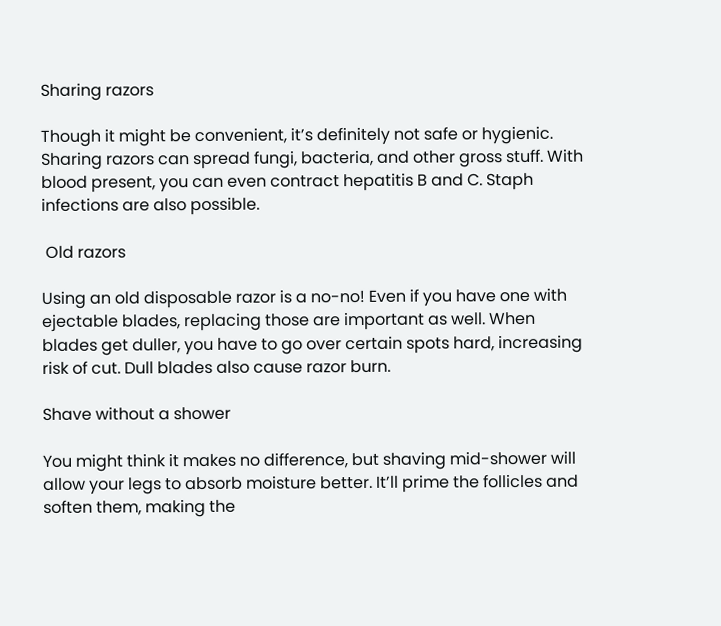Sharing razors

Though it might be convenient, it’s definitely not safe or hygienic. Sharing razors can spread fungi, bacteria, and other gross stuff. With blood present, you can even contract hepatitis B and C. Staph infections are also possible.

 Old razors

Using an old disposable razor is a no-no! Even if you have one with ejectable blades, replacing those are important as well. When blades get duller, you have to go over certain spots hard, increasing risk of cut. Dull blades also cause razor burn.

Shave without a shower

You might think it makes no difference, but shaving mid-shower will allow your legs to absorb moisture better. It’ll prime the follicles and soften them, making the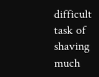difficult task of shaving much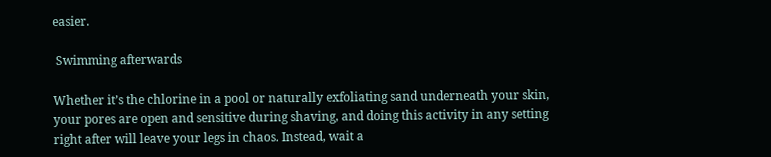easier.

 Swimming afterwards

Whether it’s the chlorine in a pool or naturally exfoliating sand underneath your skin, your pores are open and sensitive during shaving, and doing this activity in any setting right after will leave your legs in chaos. Instead, wait a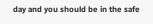day and you should be in the safe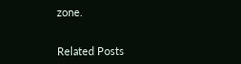zone.


Related Posts